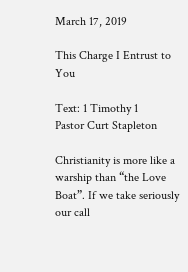March 17, 2019

This Charge I Entrust to You

Text: 1 Timothy 1
Pastor Curt Stapleton

Christianity is more like a warship than “the Love Boat”. If we take seriously our call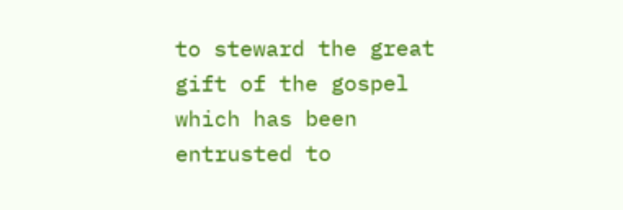to steward the great gift of the gospel which has been entrusted to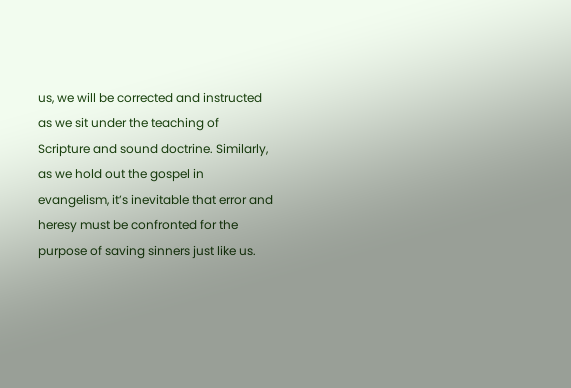us, we will be corrected and instructed as we sit under the teaching of Scripture and sound doctrine. Similarly, as we hold out the gospel in evangelism, it’s inevitable that error and heresy must be confronted for the purpose of saving sinners just like us.